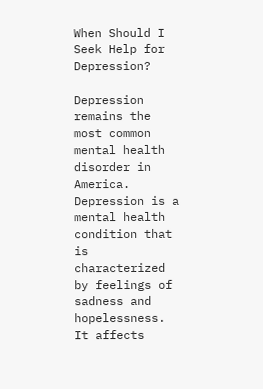When Should I Seek Help for Depression?

Depression remains the most common mental health disorder in America. Depression is a mental health condition that is characterized by feelings of sadness and hopelessness. It affects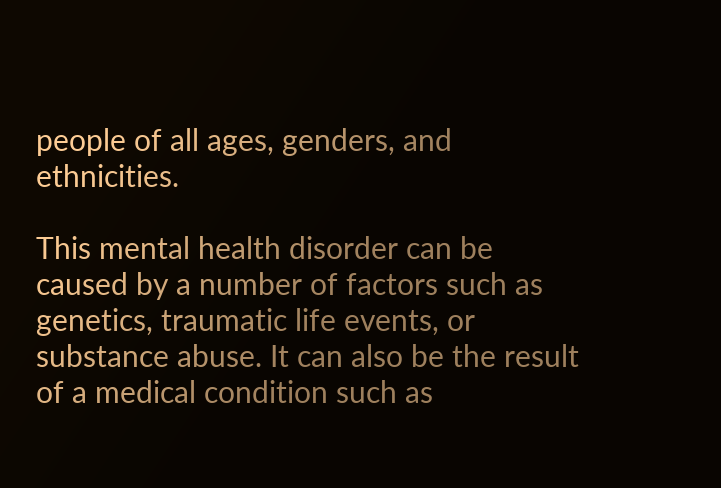people of all ages, genders, and ethnicities.

This mental health disorder can be caused by a number of factors such as genetics, traumatic life events, or substance abuse. It can also be the result of a medical condition such as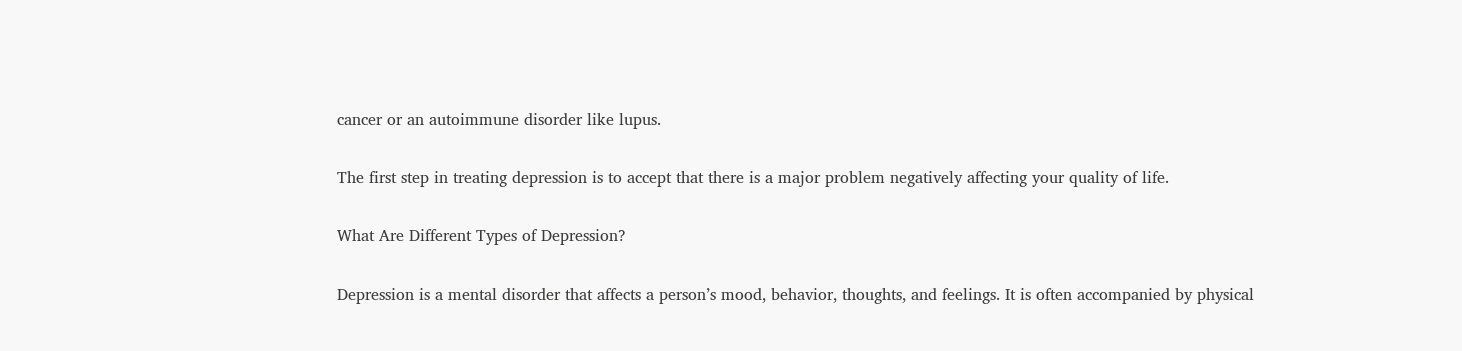cancer or an autoimmune disorder like lupus.

The first step in treating depression is to accept that there is a major problem negatively affecting your quality of life.

What Are Different Types of Depression?

Depression is a mental disorder that affects a person’s mood, behavior, thoughts, and feelings. It is often accompanied by physical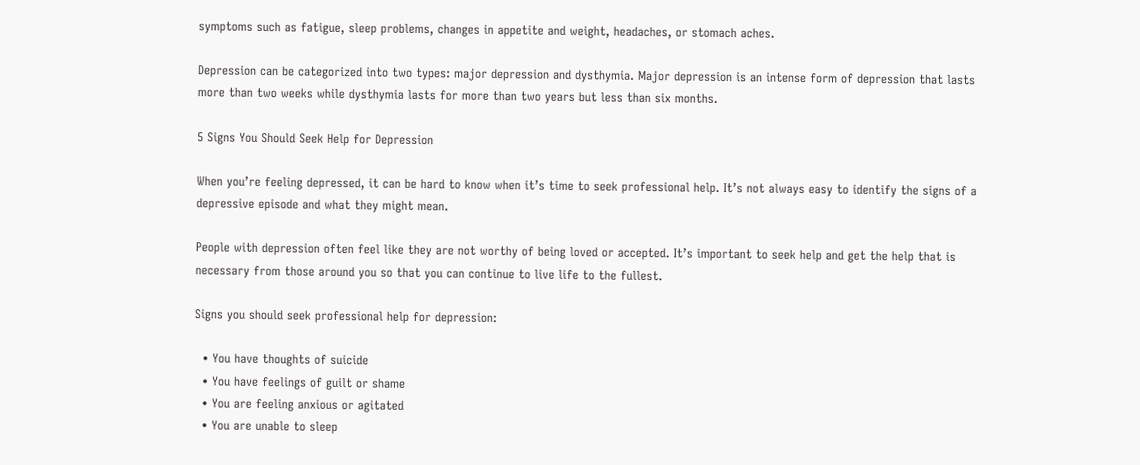symptoms such as fatigue, sleep problems, changes in appetite and weight, headaches, or stomach aches.

Depression can be categorized into two types: major depression and dysthymia. Major depression is an intense form of depression that lasts more than two weeks while dysthymia lasts for more than two years but less than six months.

5 Signs You Should Seek Help for Depression

When you’re feeling depressed, it can be hard to know when it’s time to seek professional help. It’s not always easy to identify the signs of a depressive episode and what they might mean.

People with depression often feel like they are not worthy of being loved or accepted. It’s important to seek help and get the help that is necessary from those around you so that you can continue to live life to the fullest.

Signs you should seek professional help for depression:

  • You have thoughts of suicide
  • You have feelings of guilt or shame
  • You are feeling anxious or agitated
  • You are unable to sleep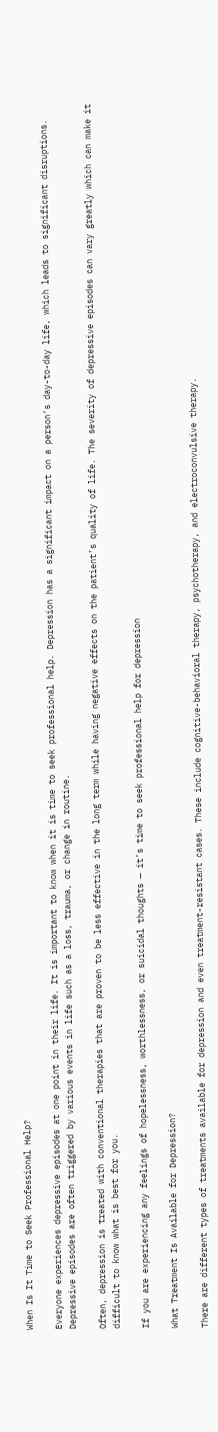When Is It Time to Seek Professional Help?

Everyone experiences depressive episodes at one point in their life. It is important to know when it is time to seek professional help. Depression has a significant impact on a person’s day-to-day life, which leads to significant disruptions. Depressive episodes are often triggered by various events in life such as a loss, trauma, or change in routine.

Often, depression is treated with conventional therapies that are proven to be less effective in the long term while having negative effects on the patient’s quality of life. The severity of depressive episodes can vary greatly which can make it difficult to know what is best for you.

If you are experiencing any feelings of hopelessness, worthlessness, or suicidal thoughts — it’s time to seek professional help for depression

What Treatment Is Available for Depression?

There are different types of treatments available for depression and even treatment-resistant cases. These include cognitive-behavioral therapy, psychotherapy, and electroconvulsive therapy.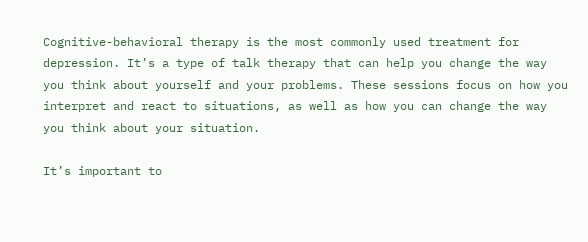Cognitive-behavioral therapy is the most commonly used treatment for depression. It’s a type of talk therapy that can help you change the way you think about yourself and your problems. These sessions focus on how you interpret and react to situations, as well as how you can change the way you think about your situation.

It’s important to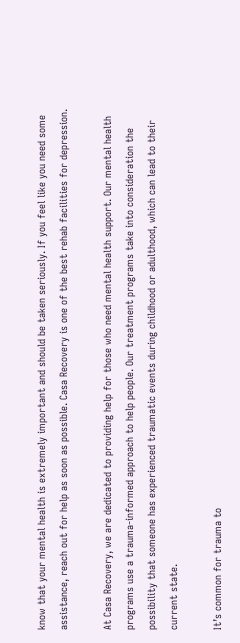know that your mental health is extremely important and should be taken seriously. If you feel like you need some assistance, reach out for help as soon as possible. Casa Recovery is one of the best rehab facilities for depression.

At Casa Recovery, we are dedicated to providing help for those who need mental health support. Our mental health programs use a trauma-informed approach to help people. Our treatment programs take into consideration the possibility that someone has experienced traumatic events during childhood or adulthood, which can lead to their current state.

It’s common for trauma to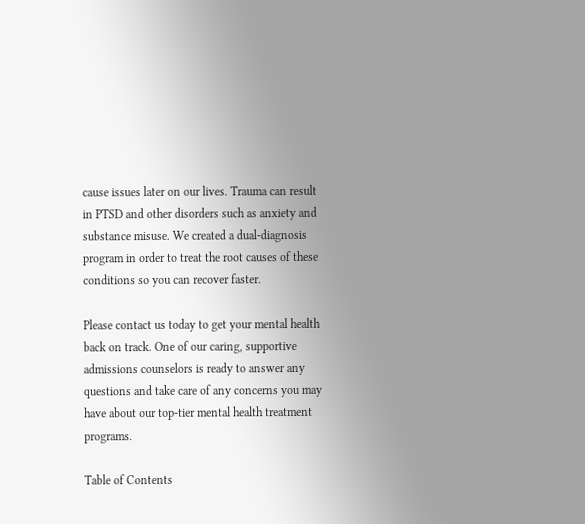cause issues later on our lives. Trauma can result in PTSD and other disorders such as anxiety and substance misuse. We created a dual-diagnosis program in order to treat the root causes of these conditions so you can recover faster.

Please contact us today to get your mental health back on track. One of our caring, supportive admissions counselors is ready to answer any questions and take care of any concerns you may have about our top-tier mental health treatment programs.

Table of Contents